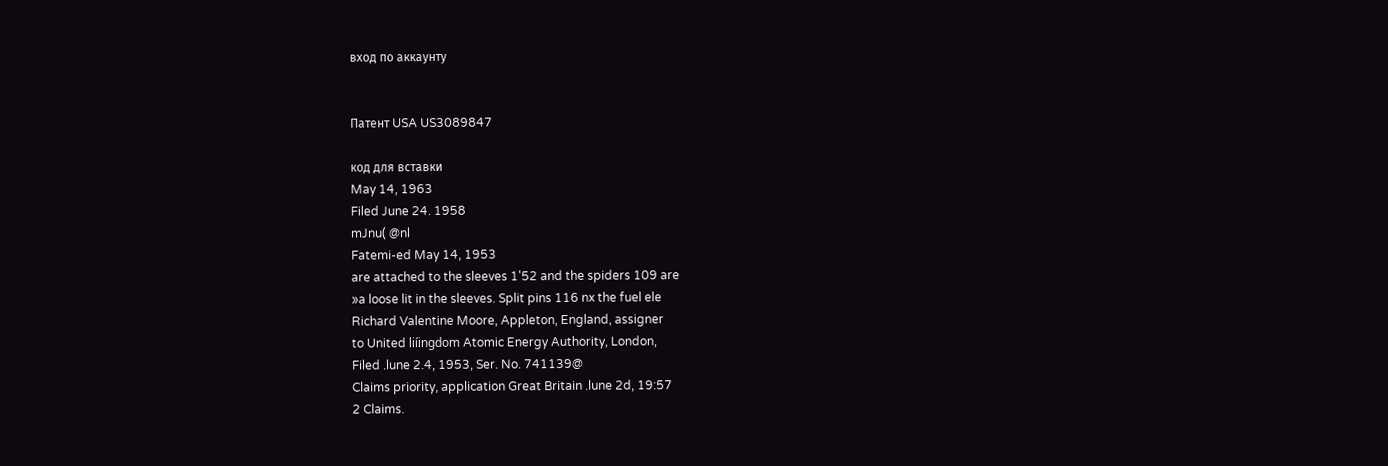вход по аккаунту


Патент USA US3089847

код для вставки
May 14, 1963
Filed June 24. 1958
mJnu( @nl
Fatemi-ed May 14, 1953
are attached to the sleeves 1'52 and the spiders 109 are
»a loose lit in the sleeves. Split pins 116 nx the fuel ele
Richard Valentine Moore, Appleton, England, assigner
to United liíingdom Atomic Energy Authority, London,
Filed .lune 2.4, 1953, Ser. No. 741139@
Claims priority, application Great Britain .lune 2d, 19:57
2 Claims.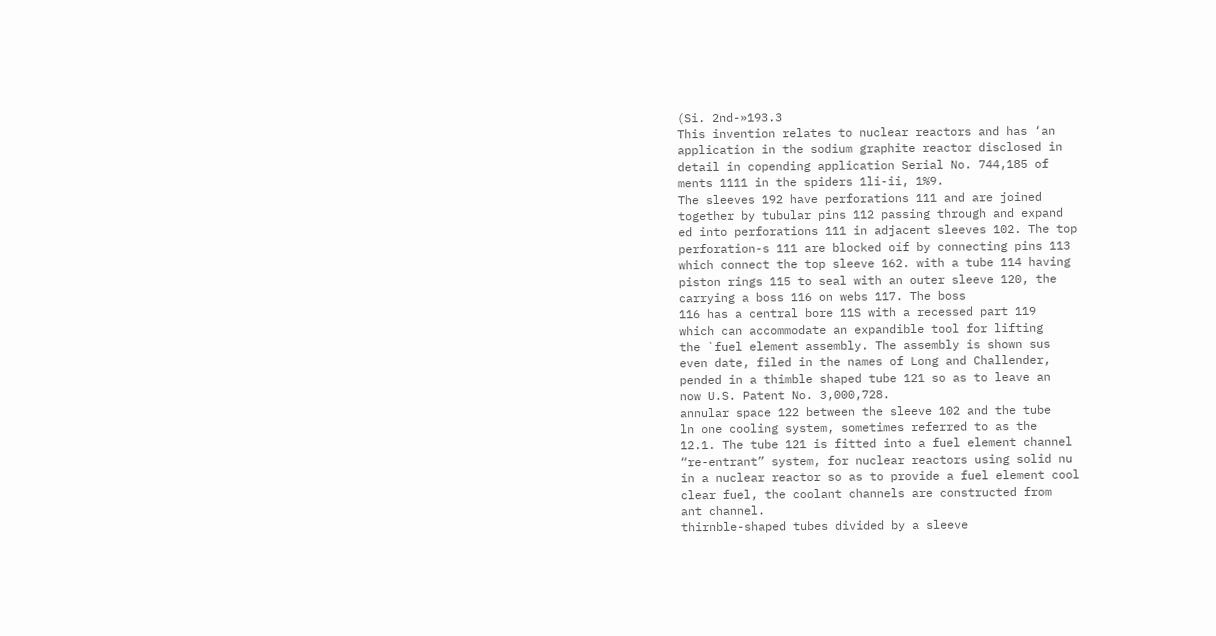(Si. 2nd-»193.3
This invention relates to nuclear reactors and has ‘an
application in the sodium graphite reactor disclosed in
detail in copending application Serial No. 744,185 of
ments 1111 in the spiders 1li-ii, 1%9.
The sleeves 192 have perforations 111 and are joined
together by tubular pins 112 passing through and expand
ed into perforations 111 in adjacent sleeves 102. The top
perforation-s 111 are blocked oíf by connecting pins 113
which connect the top sleeve 162. with a tube 114 having
piston rings 115 to seal with an outer sleeve 120, the
carrying a boss 116 on webs 117. The boss
116 has a central bore 11S with a recessed part 119
which can accommodate an expandible tool for lifting
the `fuel element assembly. The assembly is shown sus
even date, filed in the names of Long and Challender,
pended in a thimble shaped tube 121 so as to leave an
now U.S. Patent No. 3,000,728.
annular space 122 between the sleeve 102 and the tube
ln one cooling system, sometimes referred to as the
12.1. The tube 121 is fitted into a fuel element channel
“re-entrant” system, for nuclear reactors using solid nu
in a nuclear reactor so as to provide a fuel element cool
clear fuel, the coolant channels are constructed from
ant channel.
thirnble-shaped tubes divided by a sleeve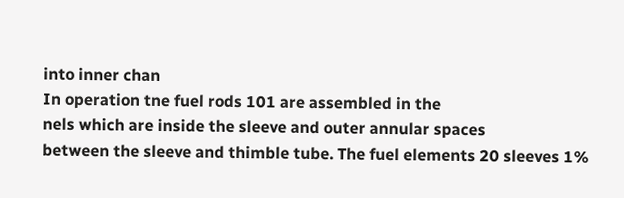into inner chan
In operation tne fuel rods 101 are assembled in the
nels which are inside the sleeve and outer annular spaces
between the sleeve and thimble tube. The fuel elements 20 sleeves 1%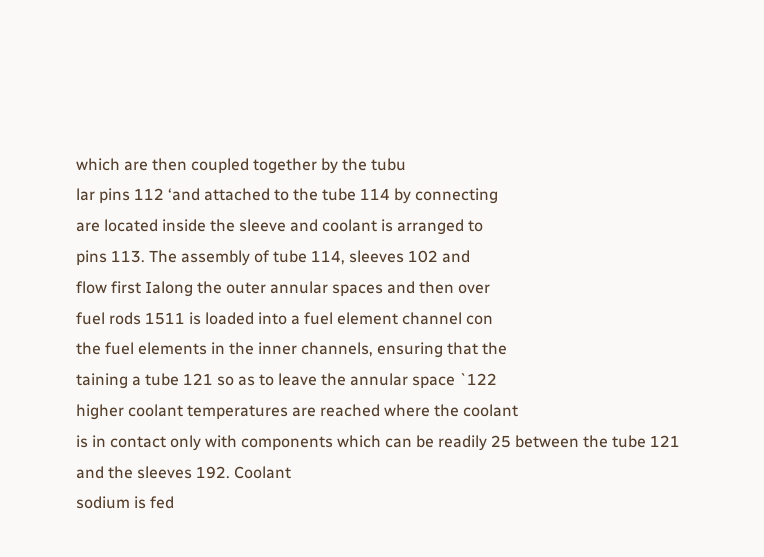which are then coupled together by the tubu
lar pins 112 ‘and attached to the tube 114 by connecting
are located inside the sleeve and coolant is arranged to
pins 113. The assembly of tube 114, sleeves 102 and
flow first Ialong the outer annular spaces and then over
fuel rods 1511 is loaded into a fuel element channel con
the fuel elements in the inner channels, ensuring that the
taining a tube 121 so as to leave the annular space `122
higher coolant temperatures are reached where the coolant
is in contact only with components which can be readily 25 between the tube 121 and the sleeves 192. Coolant
sodium is fed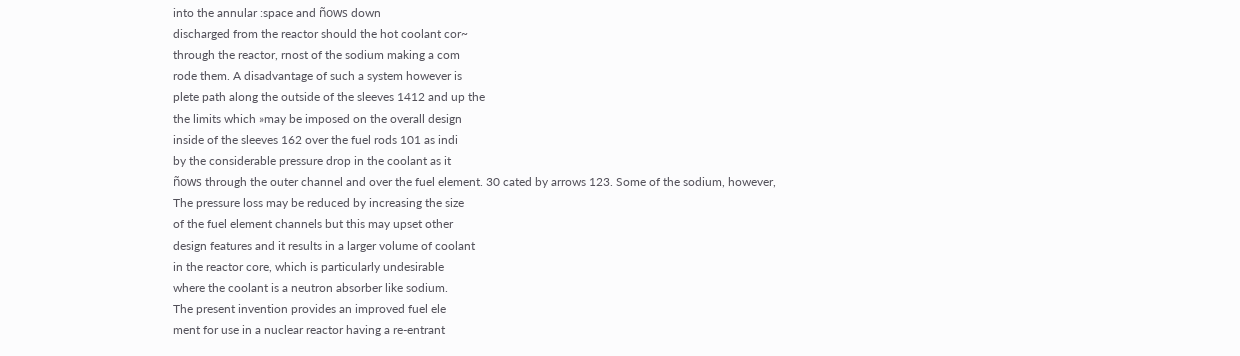into the annular :space and ñows down
discharged from the reactor should the hot coolant cor~
through the reactor, rnost of the sodium making a com
rode them. A disadvantage of such a system however is
plete path along the outside of the sleeves 1412 and up the
the limits which »may be imposed on the overall design
inside of the sleeves 162 over the fuel rods 101 as indi
by the considerable pressure drop in the coolant as it
ñows through the outer channel and over the fuel element. 30 cated by arrows 123. Some of the sodium, however,
The pressure loss may be reduced by increasing the size
of the fuel element channels but this may upset other
design features and it results in a larger volume of coolant
in the reactor core, which is particularly undesirable
where the coolant is a neutron absorber like sodium.
The present invention provides an improved fuel ele
ment for use in a nuclear reactor having a re-entrant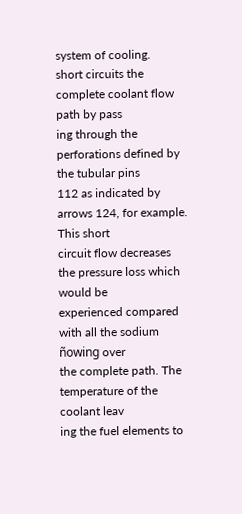system of cooling.
short circuits the complete coolant flow path by pass
ing through the perforations defined by the tubular pins
112 as indicated by arrows 124, for example. This short
circuit flow decreases the pressure loss which would be
experienced compared with all the sodium ñowing over
the complete path. The temperature of the coolant leav
ing the fuel elements to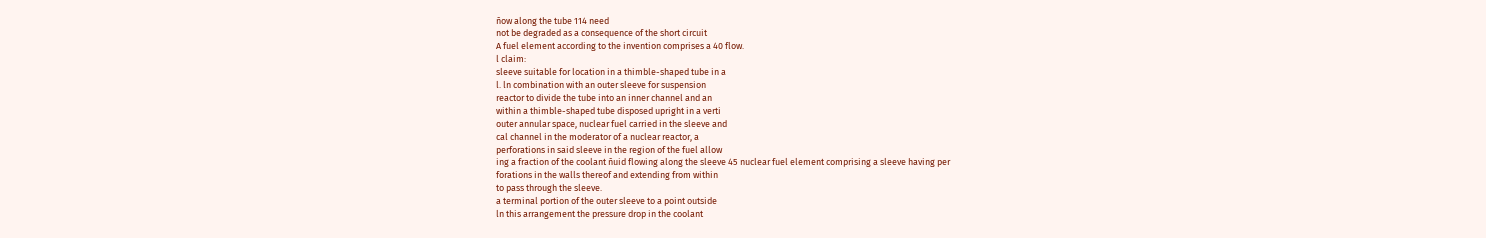ñow along the tube 114 need
not be degraded as a consequence of the short circuit
A fuel element according to the invention comprises a 40 flow.
l claim:
sleeve suitable for location in a thimble-shaped tube in a
l. ln combination with an outer sleeve for suspension
reactor to divide the tube into an inner channel and an
within a thimble-shaped tube disposed upright in a verti
outer annular space, nuclear fuel carried in the sleeve and
cal channel in the moderator of a nuclear reactor, a
perforations in said sleeve in the region of the fuel allow
ing a fraction of the coolant ñuid flowing along the sleeve 45 nuclear fuel element comprising a sleeve having per
forations in the walls thereof and extending from within
to pass through the sleeve.
a terminal portion of the outer sleeve to a point outside
ln this arrangement the pressure drop in the coolant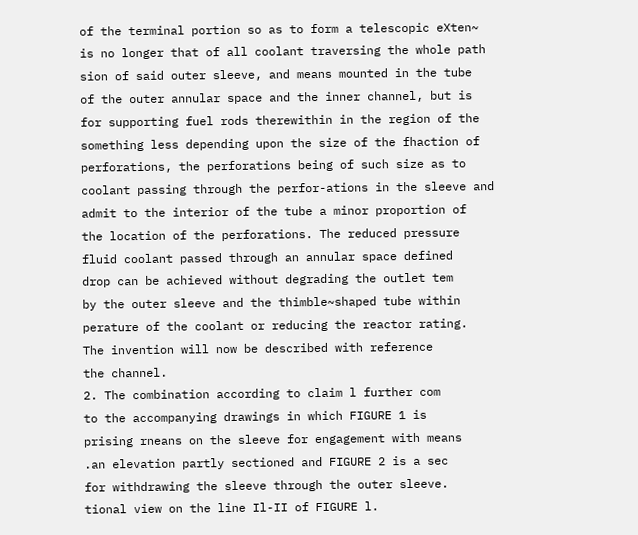of the terminal portion so as to form a telescopic eXten~
is no longer that of all coolant traversing the whole path
sion of said outer sleeve, and means mounted in the tube
of the outer annular space and the inner channel, but is
for supporting fuel rods therewithin in the region of the
something less depending upon the size of the fhaction of
perforations, the perforations being of such size as to
coolant passing through the perfor-ations in the sleeve and
admit to the interior of the tube a minor proportion of
the location of the perforations. The reduced pressure
fluid coolant passed through an annular space defined
drop can be achieved without degrading the outlet tem
by the outer sleeve and the thimble~shaped tube within
perature of the coolant or reducing the reactor rating.
The invention will now be described with reference
the channel.
2. The combination according to claim l further com
to the accompanying drawings in which FIGURE 1 is
prising rneans on the sleeve for engagement with means
.an elevation partly sectioned and FIGURE 2 is a sec
for withdrawing the sleeve through the outer sleeve.
tional view on the line Il-II of FIGURE l.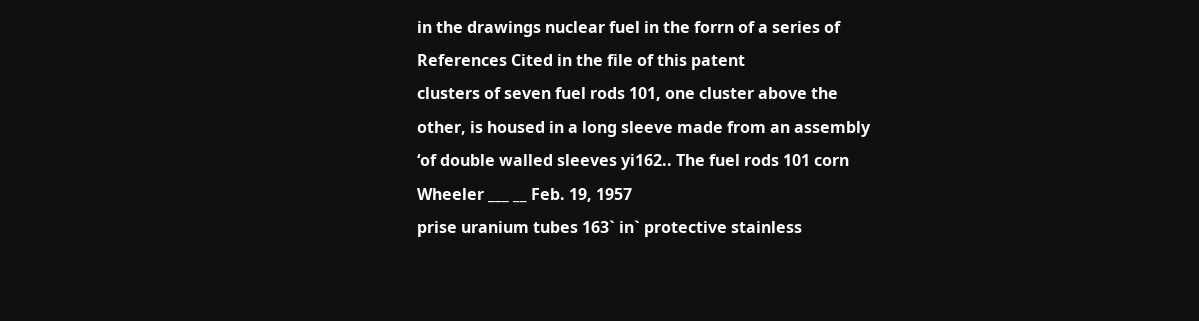in the drawings nuclear fuel in the forrn of a series of
References Cited in the file of this patent
clusters of seven fuel rods 101, one cluster above the
other, is housed in a long sleeve made from an assembly
‘of double walled sleeves yi162.. The fuel rods 101 corn
Wheeler ___ __ Feb. 19, 1957
prise uranium tubes 163` in` protective stainless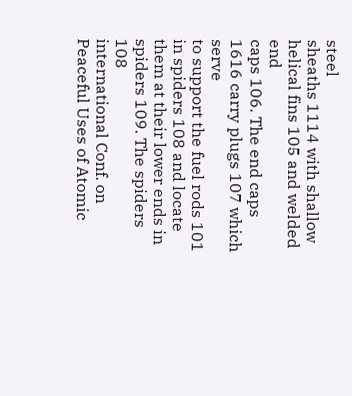steel
sheaths 1114 with shallow helical fins 105 and welded end
caps 106. The end caps 1616 carry plugs 107 which serve
to support the fuel rods 101 in spiders 108 and locate
them at their lower ends in spiders 109. The spiders 108
international Conf. on Peaceful Uses of Atomic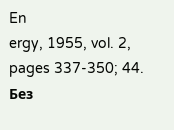En
ergy, 1955, vol. 2, pages 337-350; 44.
Без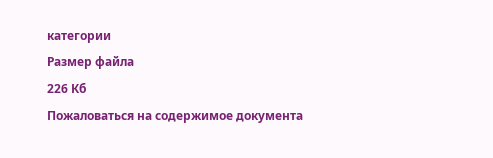категории
Размер файла
226 Кб
Пожаловаться на содержимое документа